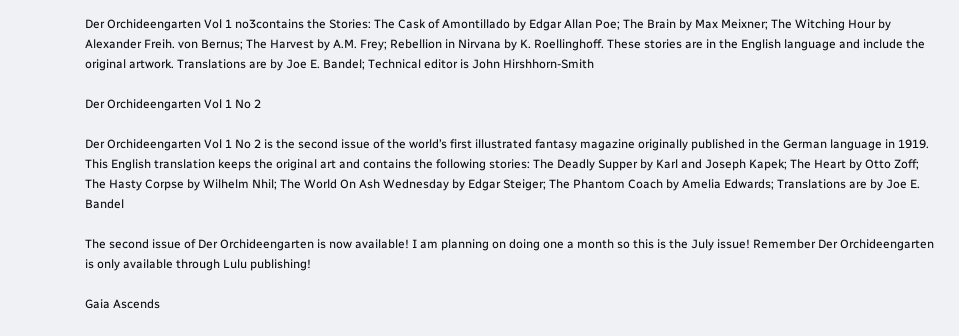Der Orchideengarten Vol 1 no3contains the Stories: The Cask of Amontillado by Edgar Allan Poe; The Brain by Max Meixner; The Witching Hour by Alexander Freih. von Bernus; The Harvest by A.M. Frey; Rebellion in Nirvana by K. Roellinghoff. These stories are in the English language and include the original artwork. Translations are by Joe E. Bandel; Technical editor is John Hirshhorn-Smith

Der Orchideengarten Vol 1 No 2

Der Orchideengarten Vol 1 No 2 is the second issue of the world’s first illustrated fantasy magazine originally published in the German language in 1919. This English translation keeps the original art and contains the following stories: The Deadly Supper by Karl and Joseph Kapek; The Heart by Otto Zoff; The Hasty Corpse by Wilhelm Nhil; The World On Ash Wednesday by Edgar Steiger; The Phantom Coach by Amelia Edwards; Translations are by Joe E. Bandel

The second issue of Der Orchideengarten is now available! I am planning on doing one a month so this is the July issue! Remember Der Orchideengarten is only available through Lulu publishing!

Gaia Ascends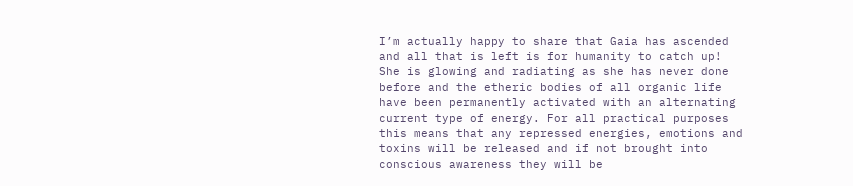I’m actually happy to share that Gaia has ascended and all that is left is for humanity to catch up! She is glowing and radiating as she has never done before and the etheric bodies of all organic life have been permanently activated with an alternating current type of energy. For all practical purposes this means that any repressed energies, emotions and toxins will be released and if not brought into conscious awareness they will be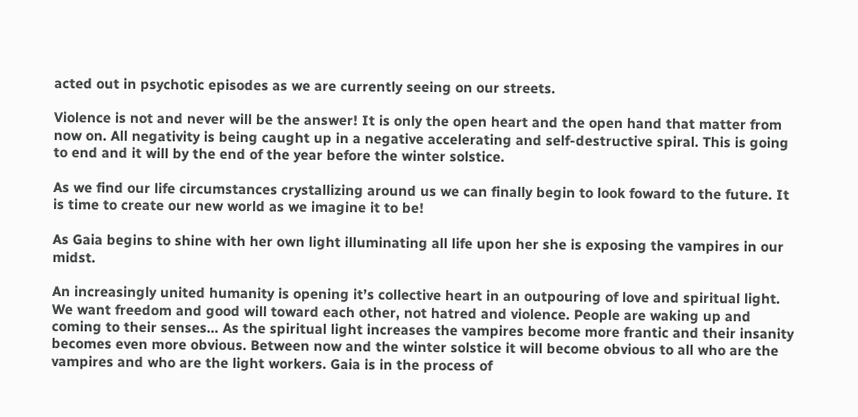acted out in psychotic episodes as we are currently seeing on our streets.

Violence is not and never will be the answer! It is only the open heart and the open hand that matter from now on. All negativity is being caught up in a negative accelerating and self-destructive spiral. This is going to end and it will by the end of the year before the winter solstice.

As we find our life circumstances crystallizing around us we can finally begin to look foward to the future. It is time to create our new world as we imagine it to be!

As Gaia begins to shine with her own light illuminating all life upon her she is exposing the vampires in our midst.

An increasingly united humanity is opening it’s collective heart in an outpouring of love and spiritual light. We want freedom and good will toward each other, not hatred and violence. People are waking up and coming to their senses… As the spiritual light increases the vampires become more frantic and their insanity becomes even more obvious. Between now and the winter solstice it will become obvious to all who are the vampires and who are the light workers. Gaia is in the process of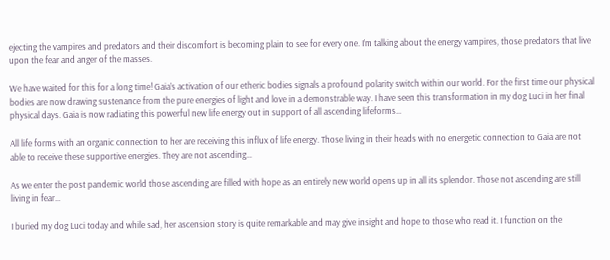ejecting the vampires and predators and their discomfort is becoming plain to see for every one. I’m talking about the energy vampires, those predators that live upon the fear and anger of the masses.

We have waited for this for a long time! Gaia’s activation of our etheric bodies signals a profound polarity switch within our world. For the first time our physical bodies are now drawing sustenance from the pure energies of light and love in a demonstrable way. I have seen this transformation in my dog Luci in her final physical days. Gaia is now radiating this powerful new life energy out in support of all ascending lifeforms…

All life forms with an organic connection to her are receiving this influx of life energy. Those living in their heads with no energetic connection to Gaia are not able to receive these supportive energies. They are not ascending…

As we enter the post pandemic world those ascending are filled with hope as an entirely new world opens up in all its splendor. Those not ascending are still living in fear…

I buried my dog Luci today and while sad, her ascension story is quite remarkable and may give insight and hope to those who read it. I function on the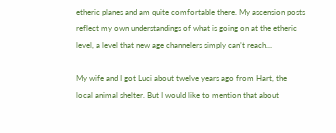etheric planes and am quite comfortable there. My ascension posts reflect my own understandings of what is going on at the etheric level, a level that new age channelers simply can’t reach…

My wife and I got Luci about twelve years ago from Hart, the local animal shelter. But I would like to mention that about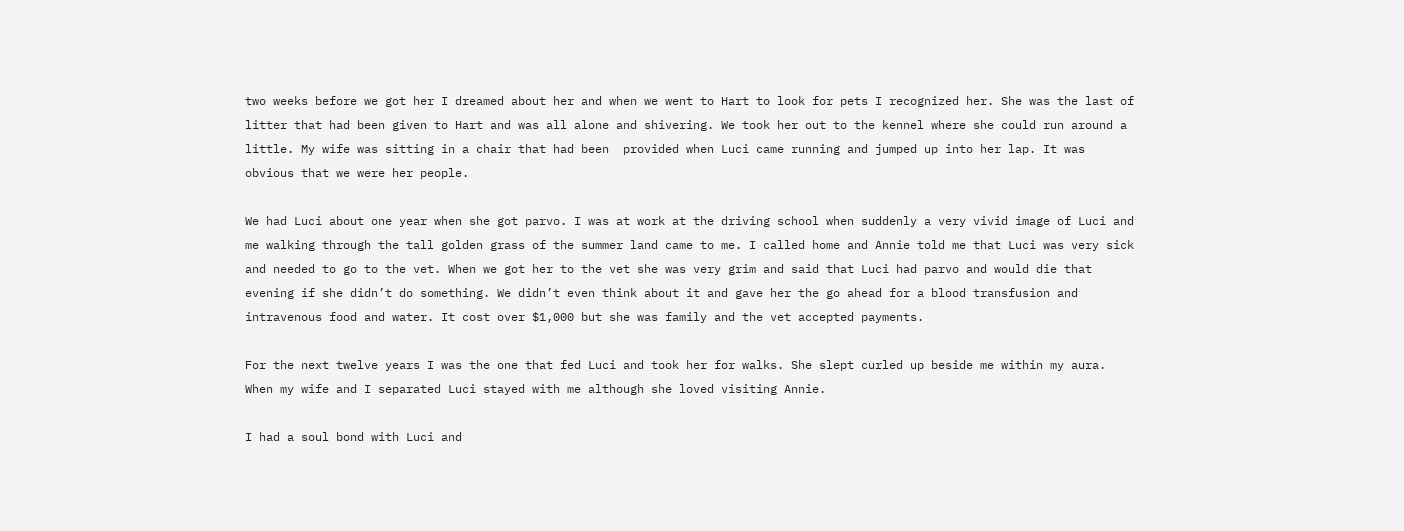two weeks before we got her I dreamed about her and when we went to Hart to look for pets I recognized her. She was the last of litter that had been given to Hart and was all alone and shivering. We took her out to the kennel where she could run around a little. My wife was sitting in a chair that had been  provided when Luci came running and jumped up into her lap. It was obvious that we were her people.

We had Luci about one year when she got parvo. I was at work at the driving school when suddenly a very vivid image of Luci and me walking through the tall golden grass of the summer land came to me. I called home and Annie told me that Luci was very sick and needed to go to the vet. When we got her to the vet she was very grim and said that Luci had parvo and would die that evening if she didn’t do something. We didn’t even think about it and gave her the go ahead for a blood transfusion and intravenous food and water. It cost over $1,000 but she was family and the vet accepted payments.

For the next twelve years I was the one that fed Luci and took her for walks. She slept curled up beside me within my aura. When my wife and I separated Luci stayed with me although she loved visiting Annie.

I had a soul bond with Luci and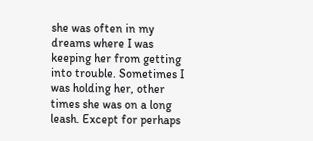she was often in my dreams where I was keeping her from getting into trouble. Sometimes I was holding her, other times she was on a long leash. Except for perhaps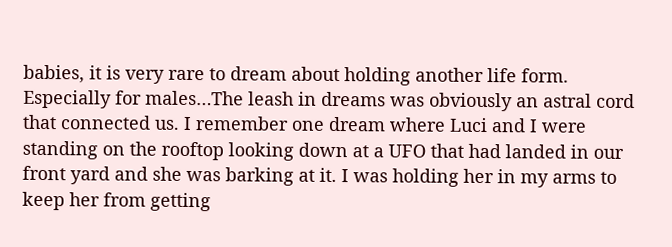babies, it is very rare to dream about holding another life form. Especially for males…The leash in dreams was obviously an astral cord that connected us. I remember one dream where Luci and I were standing on the rooftop looking down at a UFO that had landed in our front yard and she was barking at it. I was holding her in my arms to keep her from getting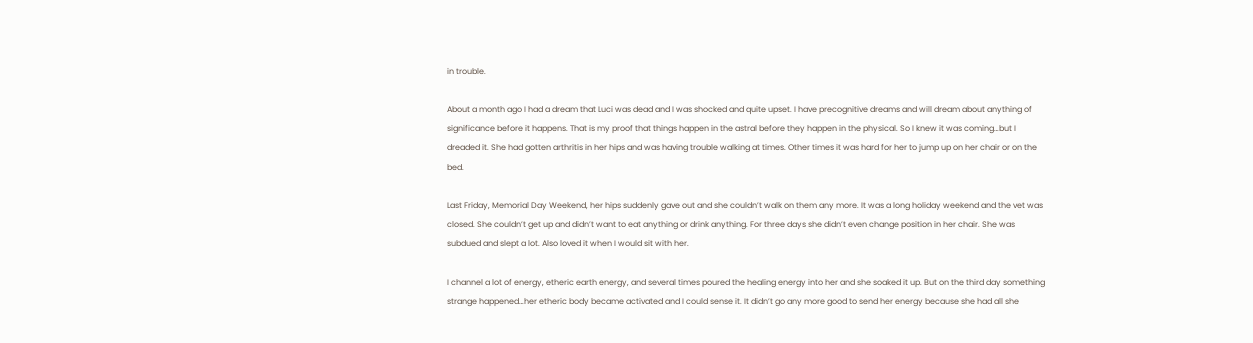in trouble.

About a month ago I had a dream that Luci was dead and I was shocked and quite upset. I have precognitive dreams and will dream about anything of significance before it happens. That is my proof that things happen in the astral before they happen in the physical. So I knew it was coming…but I dreaded it. She had gotten arthritis in her hips and was having trouble walking at times. Other times it was hard for her to jump up on her chair or on the bed.

Last Friday, Memorial Day Weekend, her hips suddenly gave out and she couldn’t walk on them any more. It was a long holiday weekend and the vet was closed. She couldn’t get up and didn’t want to eat anything or drink anything. For three days she didn’t even change position in her chair. She was subdued and slept a lot. Also loved it when I would sit with her.

I channel a lot of energy, etheric earth energy, and several times poured the healing energy into her and she soaked it up. But on the third day something strange happened…her etheric body became activated and I could sense it. It didn’t go any more good to send her energy because she had all she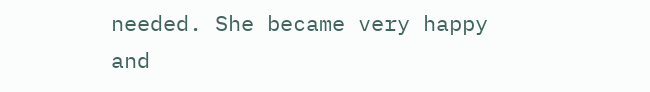needed. She became very happy and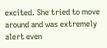excited. She tried to move around and was extremely alert even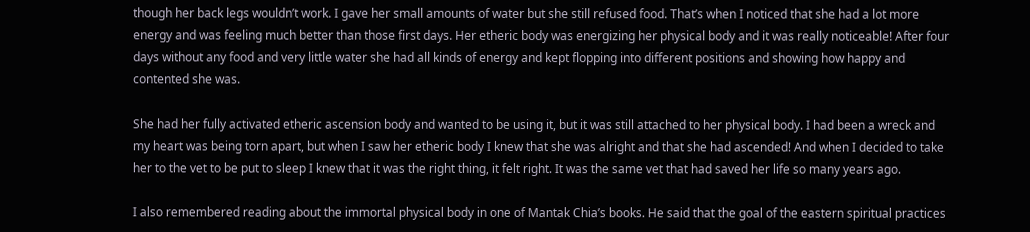though her back legs wouldn’t work. I gave her small amounts of water but she still refused food. That’s when I noticed that she had a lot more energy and was feeling much better than those first days. Her etheric body was energizing her physical body and it was really noticeable! After four days without any food and very little water she had all kinds of energy and kept flopping into different positions and showing how happy and contented she was.

She had her fully activated etheric ascension body and wanted to be using it, but it was still attached to her physical body. I had been a wreck and my heart was being torn apart, but when I saw her etheric body I knew that she was alright and that she had ascended! And when I decided to take her to the vet to be put to sleep I knew that it was the right thing, it felt right. It was the same vet that had saved her life so many years ago.

I also remembered reading about the immortal physical body in one of Mantak Chia’s books. He said that the goal of the eastern spiritual practices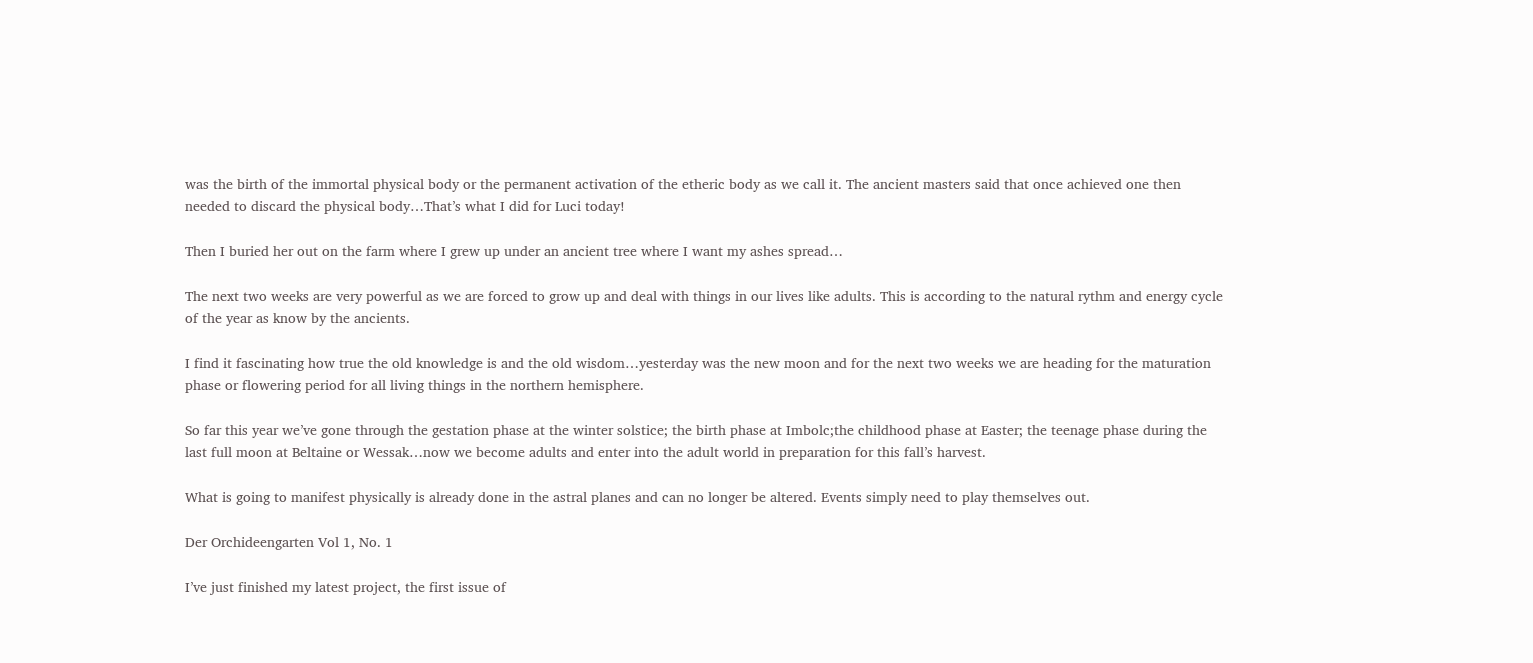was the birth of the immortal physical body or the permanent activation of the etheric body as we call it. The ancient masters said that once achieved one then needed to discard the physical body…That’s what I did for Luci today!

Then I buried her out on the farm where I grew up under an ancient tree where I want my ashes spread…

The next two weeks are very powerful as we are forced to grow up and deal with things in our lives like adults. This is according to the natural rythm and energy cycle of the year as know by the ancients.

I find it fascinating how true the old knowledge is and the old wisdom…yesterday was the new moon and for the next two weeks we are heading for the maturation phase or flowering period for all living things in the northern hemisphere.

So far this year we’ve gone through the gestation phase at the winter solstice; the birth phase at Imbolc;the childhood phase at Easter; the teenage phase during the last full moon at Beltaine or Wessak…now we become adults and enter into the adult world in preparation for this fall’s harvest.

What is going to manifest physically is already done in the astral planes and can no longer be altered. Events simply need to play themselves out.

Der Orchideengarten Vol 1, No. 1

I’ve just finished my latest project, the first issue of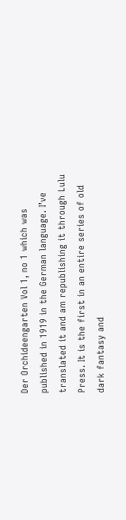Der Orchideengarten Vol 1, no 1 which was published in 1919 in the German language. I’ve translated it and am republishing it through Lulu Press. It is the first in an entire series of old dark fantasy and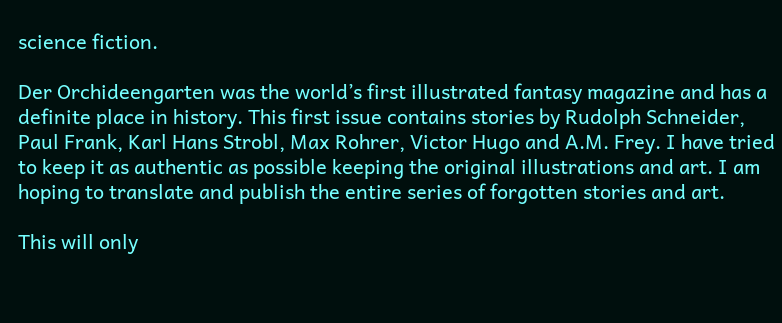science fiction.

Der Orchideengarten was the world’s first illustrated fantasy magazine and has a definite place in history. This first issue contains stories by Rudolph Schneider, Paul Frank, Karl Hans Strobl, Max Rohrer, Victor Hugo and A.M. Frey. I have tried to keep it as authentic as possible keeping the original illustrations and art. I am hoping to translate and publish the entire series of forgotten stories and art.

This will only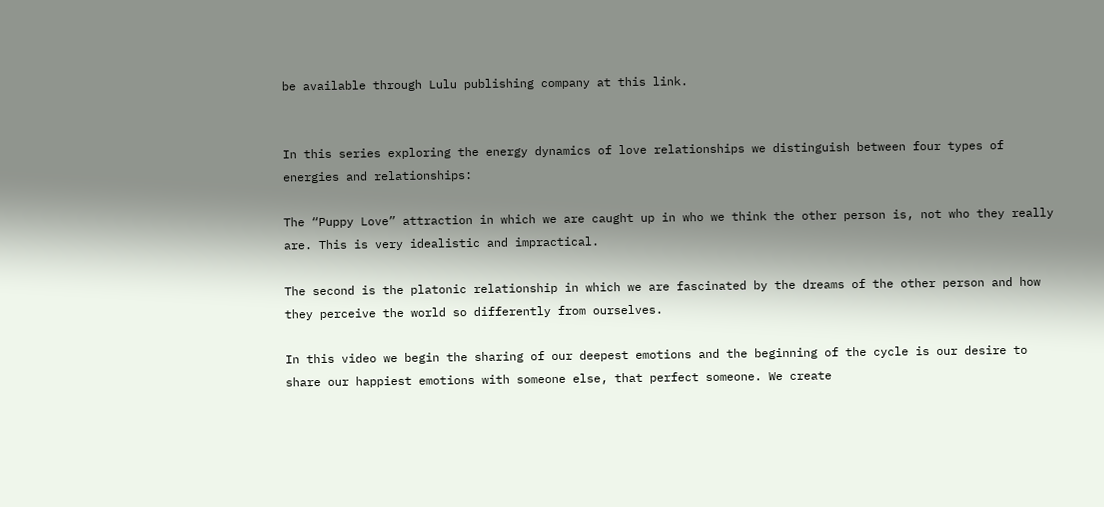be available through Lulu publishing company at this link.


In this series exploring the energy dynamics of love relationships we distinguish between four types of energies and relationships:

The “Puppy Love” attraction in which we are caught up in who we think the other person is, not who they really are. This is very idealistic and impractical.

The second is the platonic relationship in which we are fascinated by the dreams of the other person and how they perceive the world so differently from ourselves.

In this video we begin the sharing of our deepest emotions and the beginning of the cycle is our desire to share our happiest emotions with someone else, that perfect someone. We create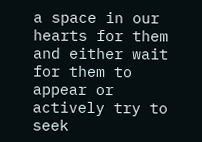a space in our hearts for them and either wait for them to appear or actively try to seek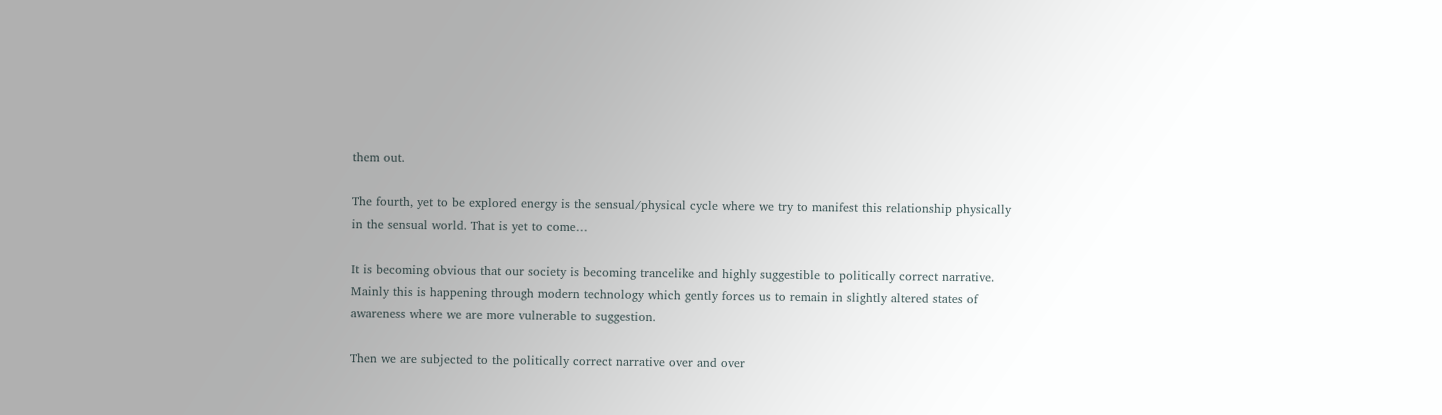them out.

The fourth, yet to be explored energy is the sensual/physical cycle where we try to manifest this relationship physically in the sensual world. That is yet to come…

It is becoming obvious that our society is becoming trancelike and highly suggestible to politically correct narrative. Mainly this is happening through modern technology which gently forces us to remain in slightly altered states of awareness where we are more vulnerable to suggestion.

Then we are subjected to the politically correct narrative over and over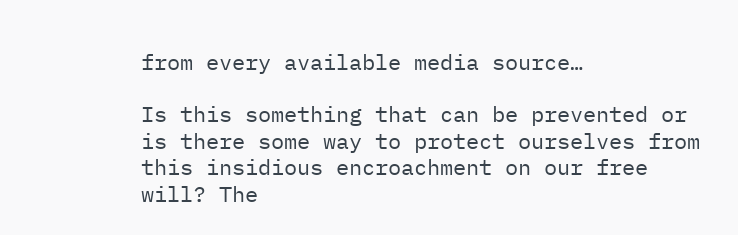from every available media source…

Is this something that can be prevented or is there some way to protect ourselves from this insidious encroachment on our free will? The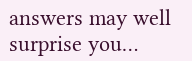answers may well surprise you…